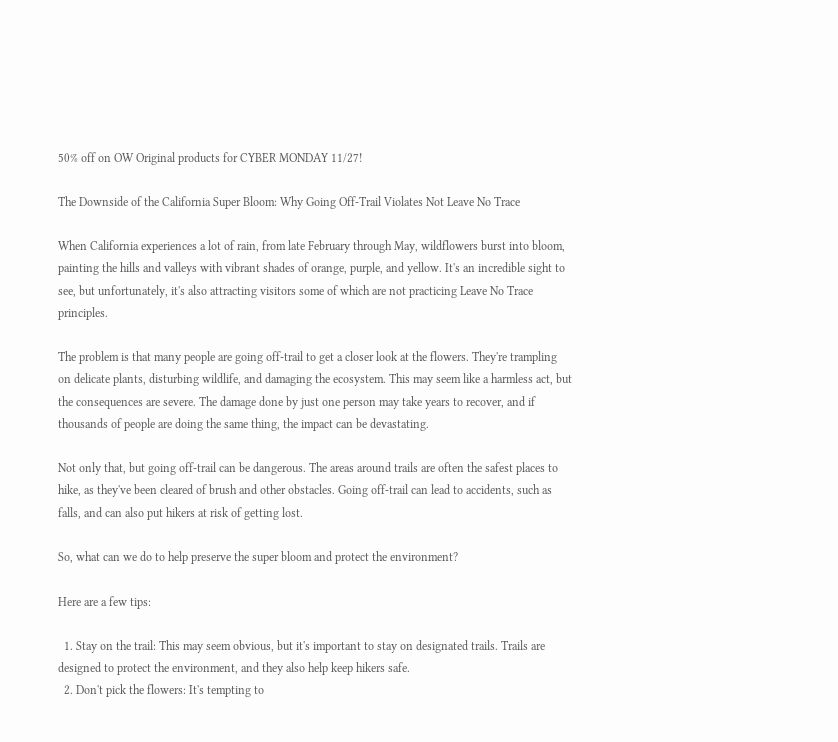50% off on OW Original products for CYBER MONDAY 11/27!

The Downside of the California Super Bloom: Why Going Off-Trail Violates Not Leave No Trace

When California experiences a lot of rain, from late February through May, wildflowers burst into bloom, painting the hills and valleys with vibrant shades of orange, purple, and yellow. It's an incredible sight to see, but unfortunately, it's also attracting visitors some of which are not practicing Leave No Trace principles.

The problem is that many people are going off-trail to get a closer look at the flowers. They're trampling on delicate plants, disturbing wildlife, and damaging the ecosystem. This may seem like a harmless act, but the consequences are severe. The damage done by just one person may take years to recover, and if thousands of people are doing the same thing, the impact can be devastating.

Not only that, but going off-trail can be dangerous. The areas around trails are often the safest places to hike, as they've been cleared of brush and other obstacles. Going off-trail can lead to accidents, such as falls, and can also put hikers at risk of getting lost.

So, what can we do to help preserve the super bloom and protect the environment?

Here are a few tips:

  1. Stay on the trail: This may seem obvious, but it's important to stay on designated trails. Trails are designed to protect the environment, and they also help keep hikers safe.
  2. Don't pick the flowers: It's tempting to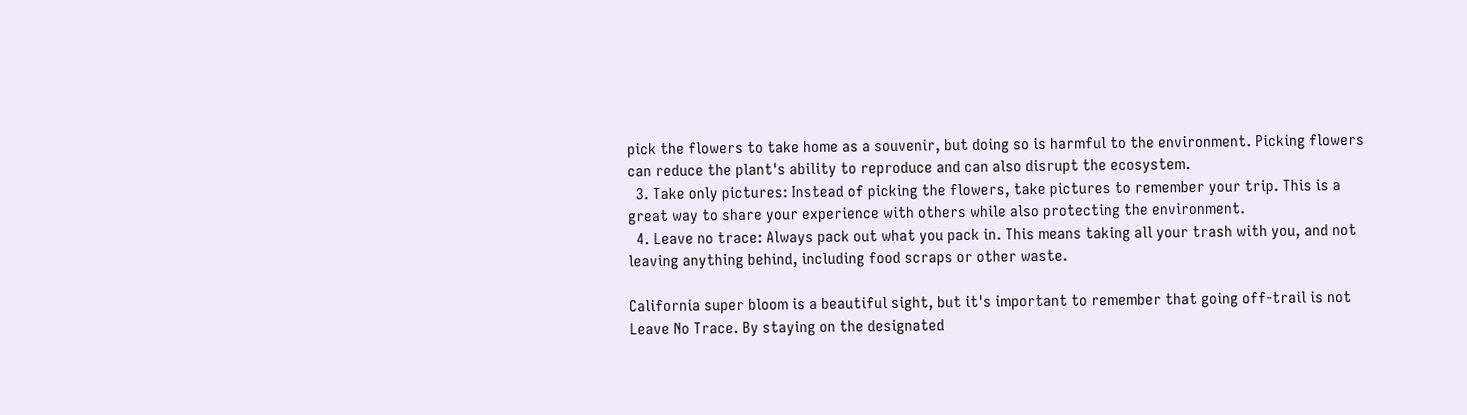pick the flowers to take home as a souvenir, but doing so is harmful to the environment. Picking flowers can reduce the plant's ability to reproduce and can also disrupt the ecosystem.
  3. Take only pictures: Instead of picking the flowers, take pictures to remember your trip. This is a great way to share your experience with others while also protecting the environment.
  4. Leave no trace: Always pack out what you pack in. This means taking all your trash with you, and not leaving anything behind, including food scraps or other waste.

California super bloom is a beautiful sight, but it's important to remember that going off-trail is not Leave No Trace. By staying on the designated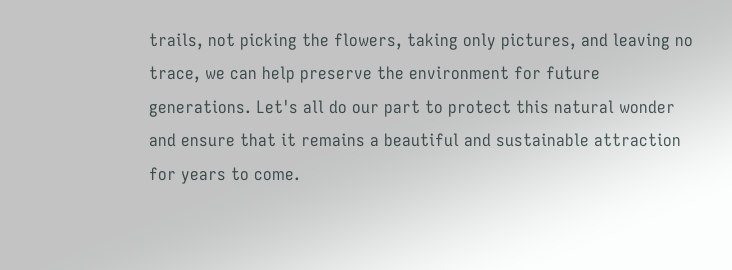trails, not picking the flowers, taking only pictures, and leaving no trace, we can help preserve the environment for future generations. Let's all do our part to protect this natural wonder and ensure that it remains a beautiful and sustainable attraction for years to come.